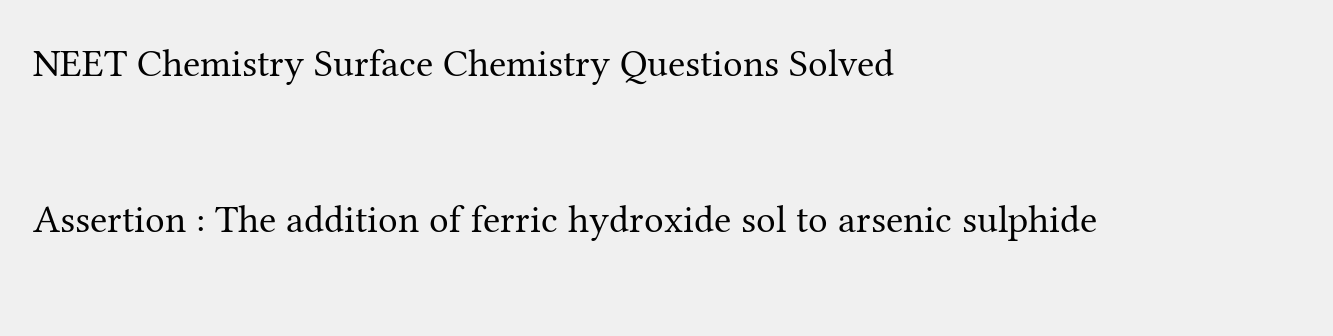NEET Chemistry Surface Chemistry Questions Solved

Assertion : The addition of ferric hydroxide sol to arsenic sulphide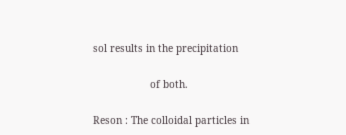sol results in the precipitation

                   of both.

Reson : The colloidal particles in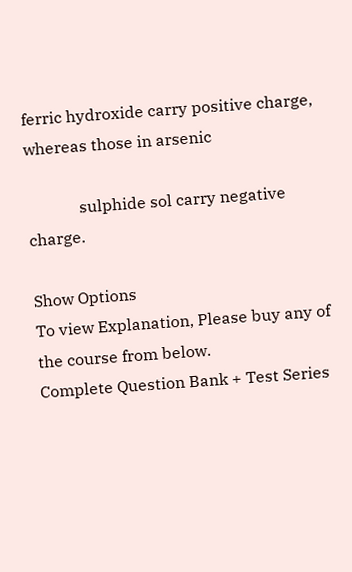ferric hydroxide carry positive charge, whereas those in arsenic

             sulphide sol carry negative charge.

Show Options
To view Explanation, Please buy any of the course from below.
Complete Question Bank + Test Series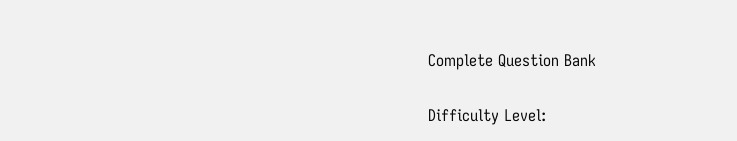Complete Question Bank

Difficulty Level: